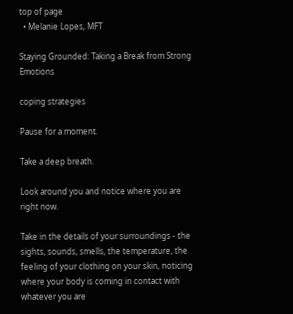top of page
  • Melanie Lopes, MFT

Staying Grounded: Taking a Break from Strong Emotions

coping strategies

Pause for a moment.

Take a deep breath.

Look around you and notice where you are right now.

Take in the details of your surroundings - the sights, sounds, smells, the temperature, the feeling of your clothing on your skin, noticing where your body is coming in contact with whatever you are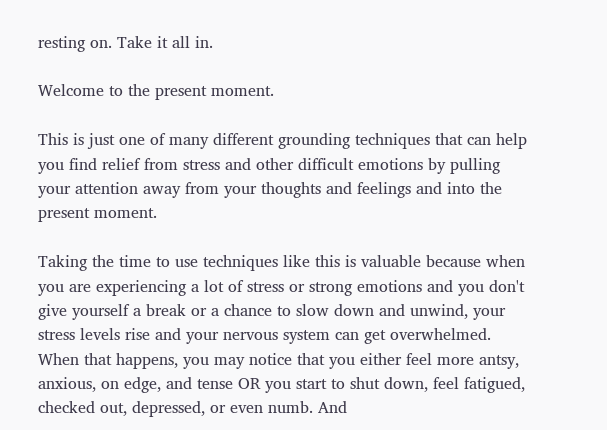resting on. Take it all in.

Welcome to the present moment.

This is just one of many different grounding techniques that can help you find relief from stress and other difficult emotions by pulling your attention away from your thoughts and feelings and into the present moment.

Taking the time to use techniques like this is valuable because when you are experiencing a lot of stress or strong emotions and you don't give yourself a break or a chance to slow down and unwind, your stress levels rise and your nervous system can get overwhelmed. When that happens, you may notice that you either feel more antsy, anxious, on edge, and tense OR you start to shut down, feel fatigued, checked out, depressed, or even numb. And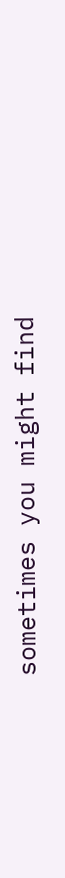sometimes you might find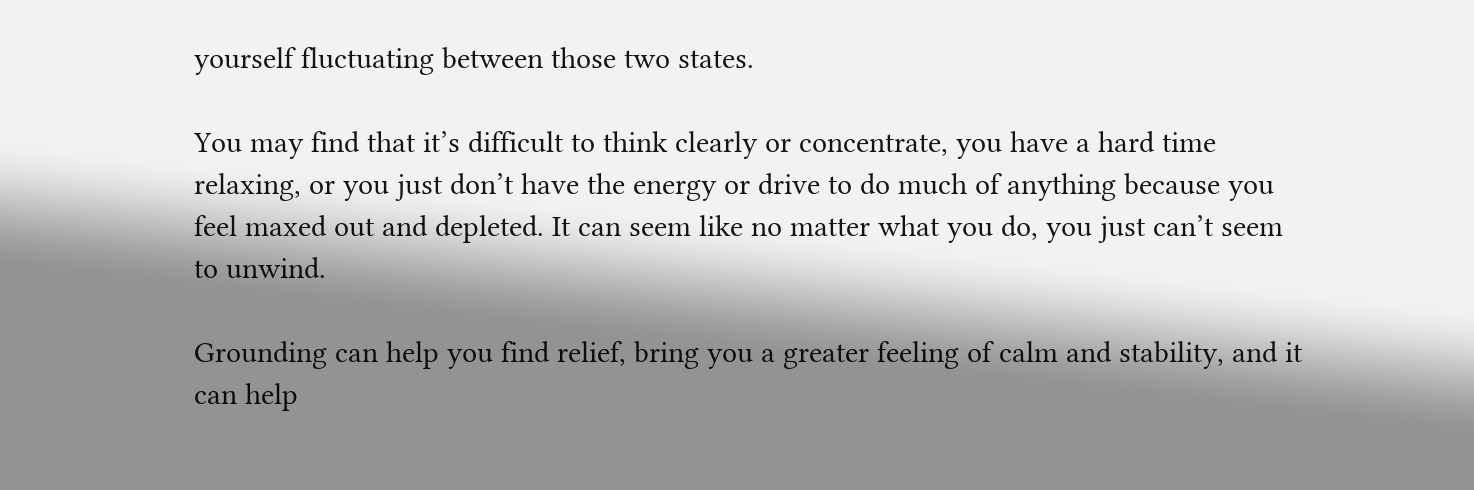yourself fluctuating between those two states.

You may find that it’s difficult to think clearly or concentrate, you have a hard time relaxing, or you just don’t have the energy or drive to do much of anything because you feel maxed out and depleted. It can seem like no matter what you do, you just can’t seem to unwind.

Grounding can help you find relief, bring you a greater feeling of calm and stability, and it can help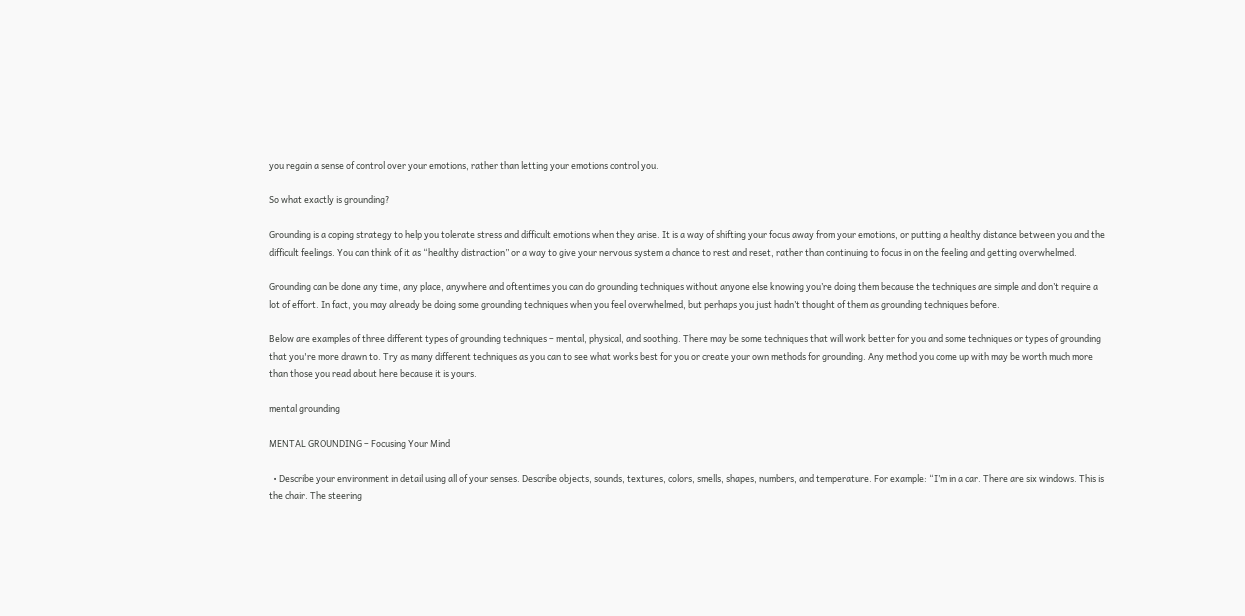you regain a sense of control over your emotions, rather than letting your emotions control you.

So what exactly is grounding?

Grounding is a coping strategy to help you tolerate stress and difficult emotions when they arise. It is a way of shifting your focus away from your emotions, or putting a healthy distance between you and the difficult feelings. You can think of it as “healthy distraction” or a way to give your nervous system a chance to rest and reset, rather than continuing to focus in on the feeling and getting overwhelmed.

Grounding can be done any time, any place, anywhere and oftentimes you can do grounding techniques without anyone else knowing you’re doing them because the techniques are simple and don’t require a lot of effort. In fact, you may already be doing some grounding techniques when you feel overwhelmed, but perhaps you just hadn’t thought of them as grounding techniques before.

Below are examples of three different types of grounding techniques – mental, physical, and soothing. There may be some techniques that will work better for you and some techniques or types of grounding that you're more drawn to. Try as many different techniques as you can to see what works best for you or create your own methods for grounding. Any method you come up with may be worth much more than those you read about here because it is yours.

mental grounding

MENTAL GROUNDING – Focusing Your Mind

  • Describe your environment in detail using all of your senses. Describe objects, sounds, textures, colors, smells, shapes, numbers, and temperature. For example: “I’m in a car. There are six windows. This is the chair. The steering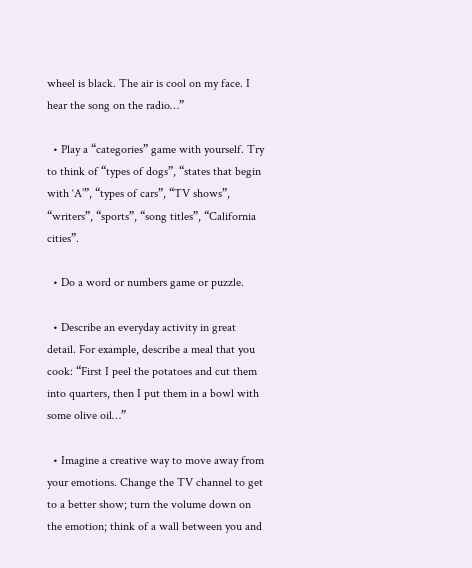wheel is black. The air is cool on my face. I hear the song on the radio…”

  • Play a “categories” game with yourself. Try to think of “types of dogs”, “states that begin with ‘A’”, “types of cars”, “TV shows”, “writers”, “sports”, “song titles”, “California cities”.

  • Do a word or numbers game or puzzle.

  • Describe an everyday activity in great detail. For example, describe a meal that you cook: “First I peel the potatoes and cut them into quarters, then I put them in a bowl with some olive oil…”

  • Imagine a creative way to move away from your emotions. Change the TV channel to get to a better show; turn the volume down on the emotion; think of a wall between you and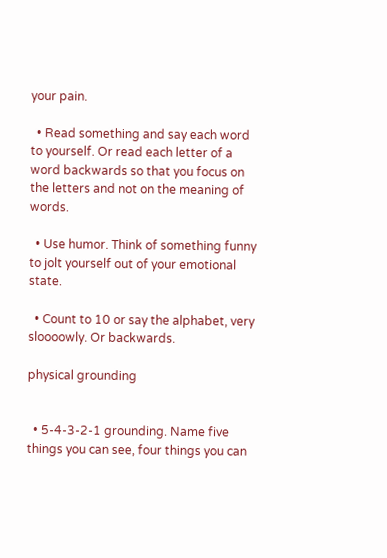your pain.

  • Read something and say each word to yourself. Or read each letter of a word backwards so that you focus on the letters and not on the meaning of words.

  • Use humor. Think of something funny to jolt yourself out of your emotional state.

  • Count to 10 or say the alphabet, very sloooowly. Or backwards.

physical grounding


  • 5-4-3-2-1 grounding. Name five things you can see, four things you can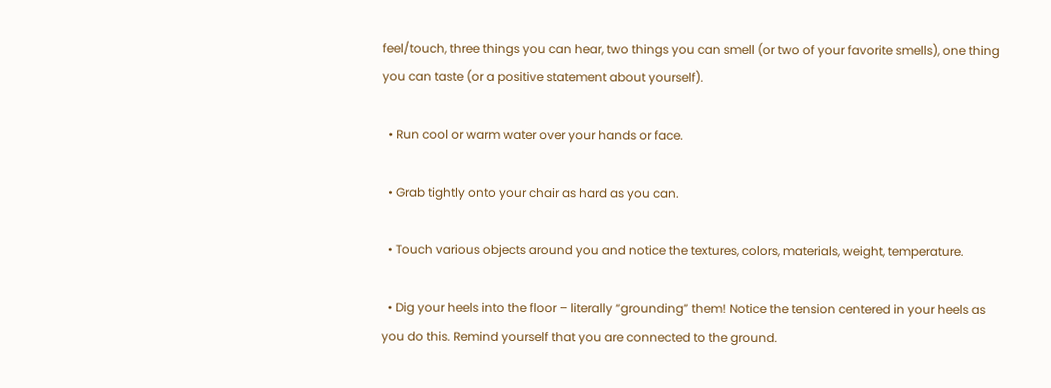feel/touch, three things you can hear, two things you can smell (or two of your favorite smells), one thing you can taste (or a positive statement about yourself).

  • Run cool or warm water over your hands or face.

  • Grab tightly onto your chair as hard as you can.

  • Touch various objects around you and notice the textures, colors, materials, weight, temperature.

  • Dig your heels into the floor – literally “grounding” them! Notice the tension centered in your heels as you do this. Remind yourself that you are connected to the ground.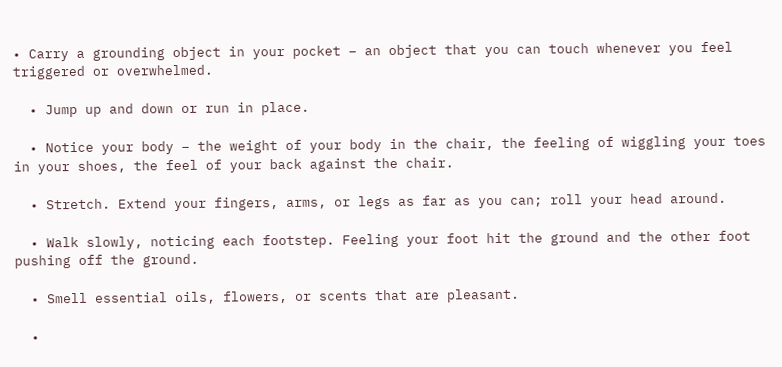• Carry a grounding object in your pocket – an object that you can touch whenever you feel triggered or overwhelmed.

  • Jump up and down or run in place.

  • Notice your body – the weight of your body in the chair, the feeling of wiggling your toes in your shoes, the feel of your back against the chair.

  • Stretch. Extend your fingers, arms, or legs as far as you can; roll your head around.

  • Walk slowly, noticing each footstep. Feeling your foot hit the ground and the other foot pushing off the ground.

  • Smell essential oils, flowers, or scents that are pleasant.

  •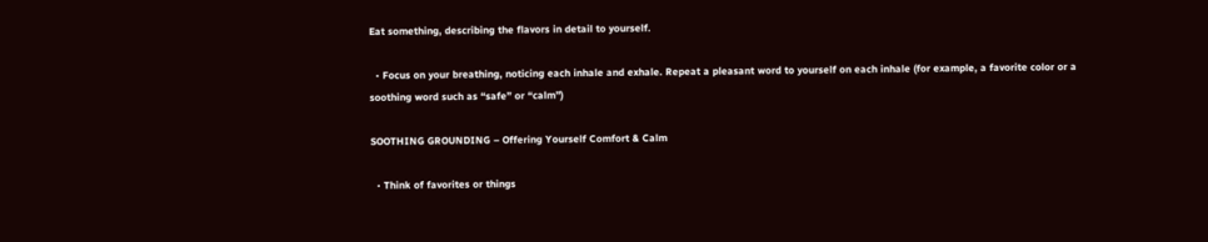Eat something, describing the flavors in detail to yourself.

  • Focus on your breathing, noticing each inhale and exhale. Repeat a pleasant word to yourself on each inhale (for example, a favorite color or a soothing word such as “safe” or “calm”)

SOOTHING GROUNDING – Offering Yourself Comfort & Calm

  • Think of favorites or things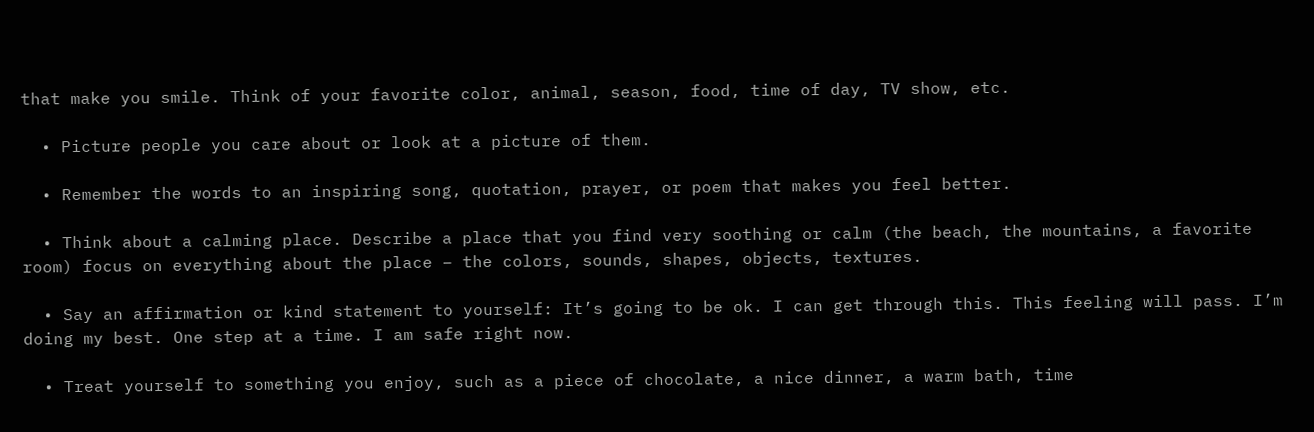that make you smile. Think of your favorite color, animal, season, food, time of day, TV show, etc.

  • Picture people you care about or look at a picture of them.

  • Remember the words to an inspiring song, quotation, prayer, or poem that makes you feel better.

  • Think about a calming place. Describe a place that you find very soothing or calm (the beach, the mountains, a favorite room) focus on everything about the place – the colors, sounds, shapes, objects, textures.

  • Say an affirmation or kind statement to yourself: It’s going to be ok. I can get through this. This feeling will pass. I’m doing my best. One step at a time. I am safe right now.

  • Treat yourself to something you enjoy, such as a piece of chocolate, a nice dinner, a warm bath, time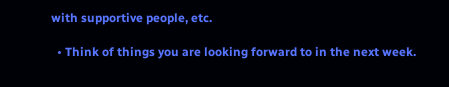with supportive people, etc.

  • Think of things you are looking forward to in the next week.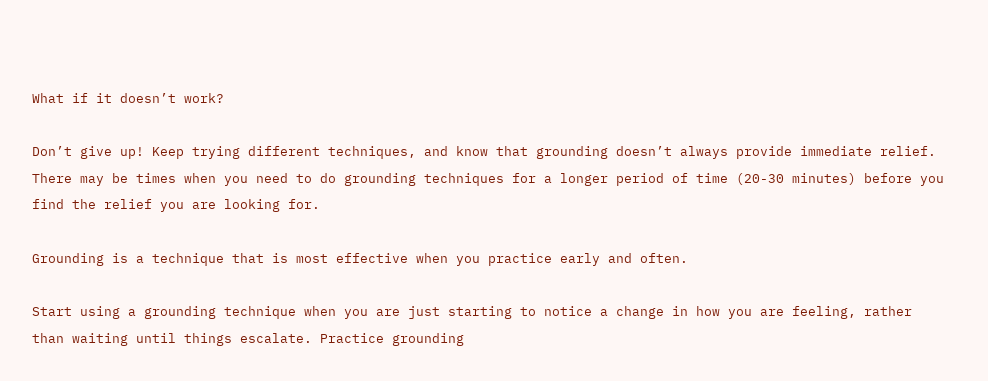What if it doesn’t work?

Don’t give up! Keep trying different techniques, and know that grounding doesn’t always provide immediate relief. There may be times when you need to do grounding techniques for a longer period of time (20-30 minutes) before you find the relief you are looking for.

Grounding is a technique that is most effective when you practice early and often.

Start using a grounding technique when you are just starting to notice a change in how you are feeling, rather than waiting until things escalate. Practice grounding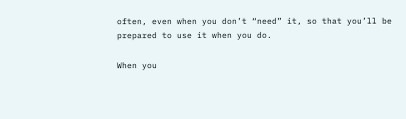often, even when you don’t “need” it, so that you’ll be prepared to use it when you do.

When you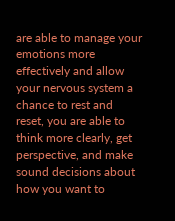are able to manage your emotions more effectively and allow your nervous system a chance to rest and reset, you are able to think more clearly, get perspective, and make sound decisions about how you want to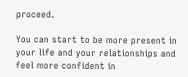proceed.

You can start to be more present in your life and your relationships and feel more confident in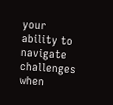your ability to navigate challenges when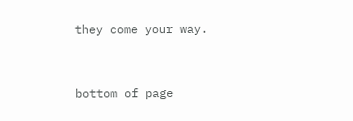they come your way.


bottom of page